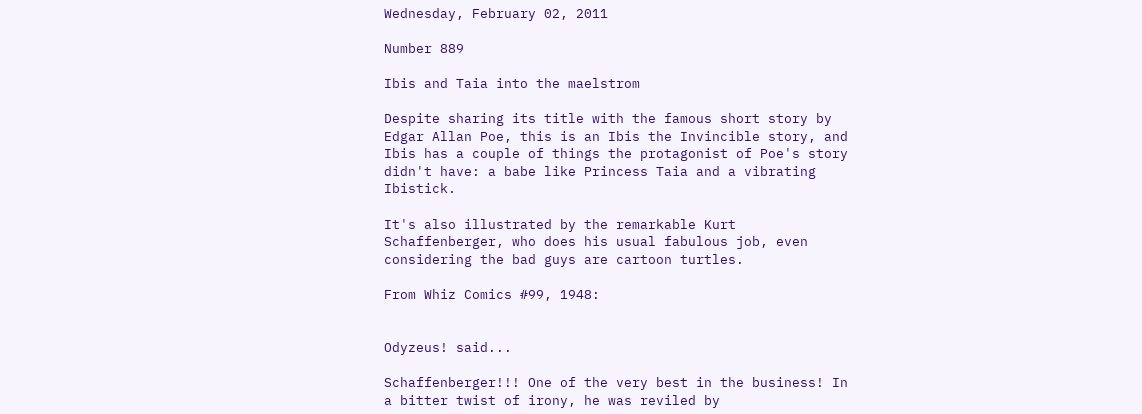Wednesday, February 02, 2011

Number 889

Ibis and Taia into the maelstrom

Despite sharing its title with the famous short story by Edgar Allan Poe, this is an Ibis the Invincible story, and Ibis has a couple of things the protagonist of Poe's story didn't have: a babe like Princess Taia and a vibrating Ibistick.

It's also illustrated by the remarkable Kurt Schaffenberger, who does his usual fabulous job, even considering the bad guys are cartoon turtles.

From Whiz Comics #99, 1948:


Odyzeus! said...

Schaffenberger!!! One of the very best in the business! In a bitter twist of irony, he was reviled by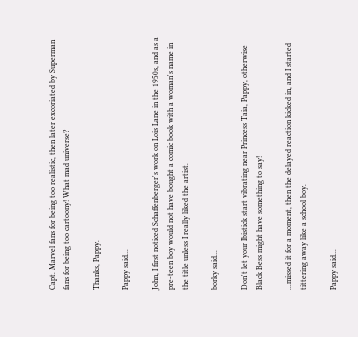Capt. Marvel fans for being too realistic, then later excoriated by Superman fans for being too cartoony! What mad universe?

Thanks, Pappy.

Pappy said...

John, I first noticed Schaffenberger's work on Lois Lane in the 1950s, and as a pre-teen boy would not have bought a comic book with a woman's name in the title unless I really liked the artist.

borky said...

Don't let your Ibistick start vibrating near Princess Taia, Pappy, otherwise Black Bess might have something to say!

...missed it for a moment, then the delayed reaction kicked in, and I started tittering away like a school boy.

Pappy said...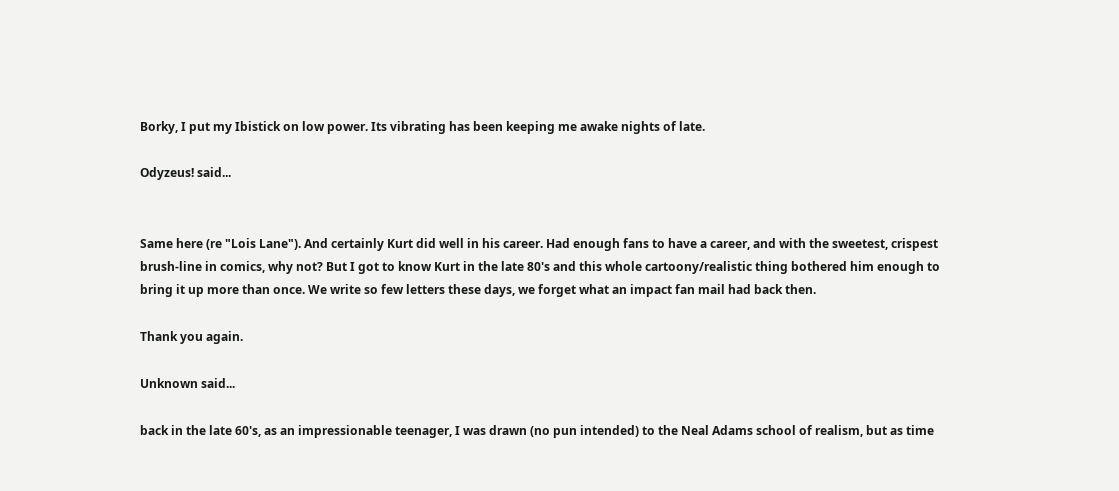Borky, I put my Ibistick on low power. Its vibrating has been keeping me awake nights of late.

Odyzeus! said...


Same here (re "Lois Lane"). And certainly Kurt did well in his career. Had enough fans to have a career, and with the sweetest, crispest brush-line in comics, why not? But I got to know Kurt in the late 80's and this whole cartoony/realistic thing bothered him enough to bring it up more than once. We write so few letters these days, we forget what an impact fan mail had back then.

Thank you again.

Unknown said...

back in the late 60's, as an impressionable teenager, I was drawn (no pun intended) to the Neal Adams school of realism, but as time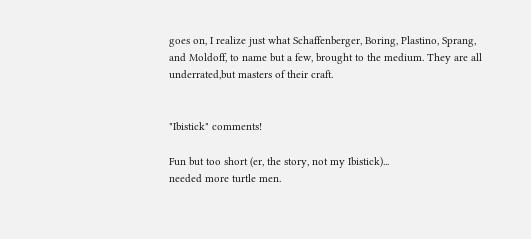goes on, I realize just what Schaffenberger, Boring, Plastino, Sprang, and Moldoff, to name but a few, brought to the medium. They are all underrated,but masters of their craft.


"Ibistick" comments!

Fun but too short (er, the story, not my Ibistick)...
needed more turtle men.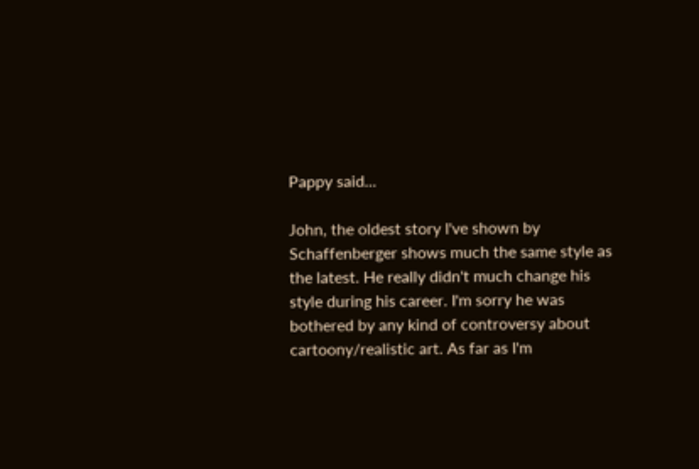Pappy said...

John, the oldest story I've shown by Schaffenberger shows much the same style as the latest. He really didn't much change his style during his career. I'm sorry he was bothered by any kind of controversy about cartoony/realistic art. As far as I'm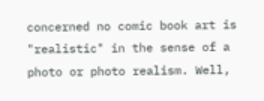concerned no comic book art is "realistic" in the sense of a photo or photo realism. Well,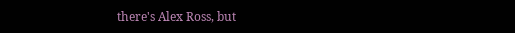there's Alex Ross, but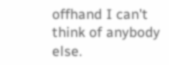offhand I can't think of anybody else.